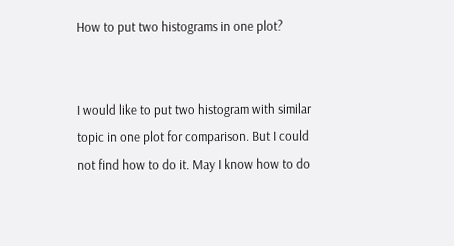How to put two histograms in one plot?


I would like to put two histogram with similar topic in one plot for comparison. But I could not find how to do it. May I know how to do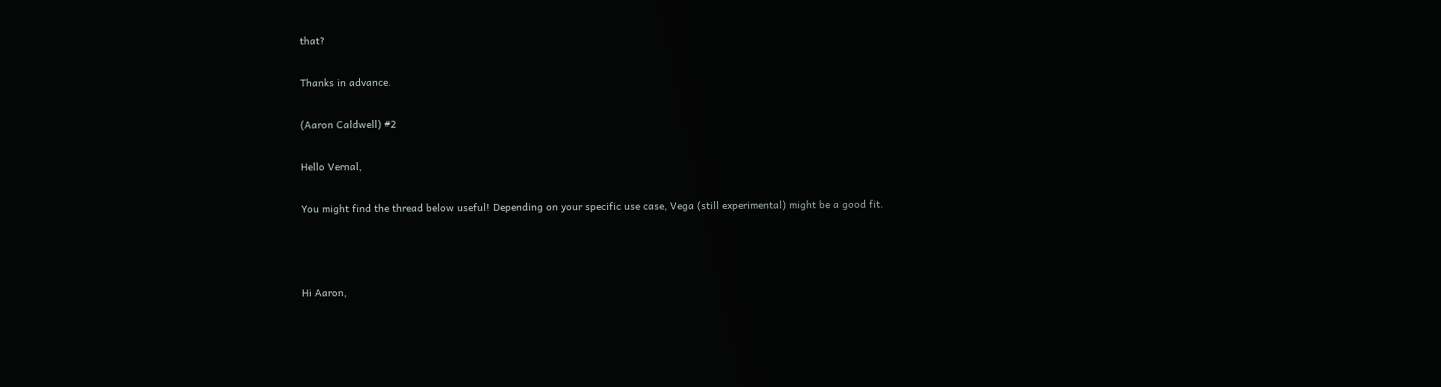that?

Thanks in advance.

(Aaron Caldwell) #2

Hello Vernal,

You might find the thread below useful! Depending on your specific use case, Vega (still experimental) might be a good fit.



Hi Aaron,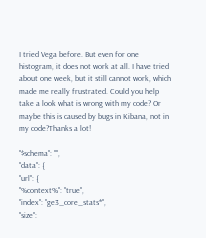I tried Vega before. But even for one histogram, it does not work at all. I have tried about one week, but it still cannot work, which made me really frustrated. Could you help take a look what is wrong with my code? Or maybe this is caused by bugs in Kibana, not in my code?Thanks a lot!

"$schema": "",
"data": {
"url": {
"%context%": "true",
"index": "ge3_core_stats*",
"size":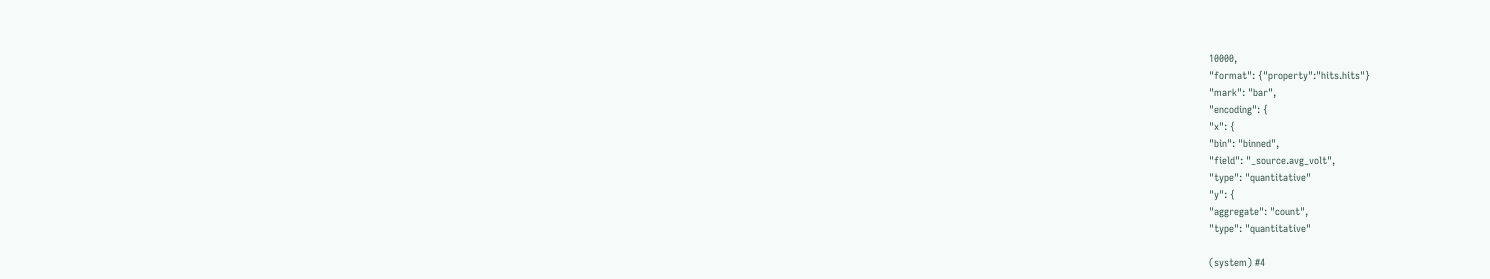10000,
"format": {"property":"hits.hits"}
"mark": "bar",
"encoding": {
"x": {
"bin": "binned",
"field": "_source.avg_volt",
"type": "quantitative"
"y": {
"aggregate": "count",
"type": "quantitative"

(system) #4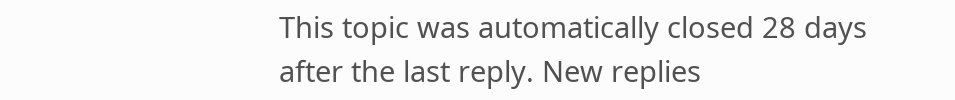This topic was automatically closed 28 days after the last reply. New replies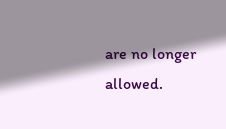are no longer allowed.